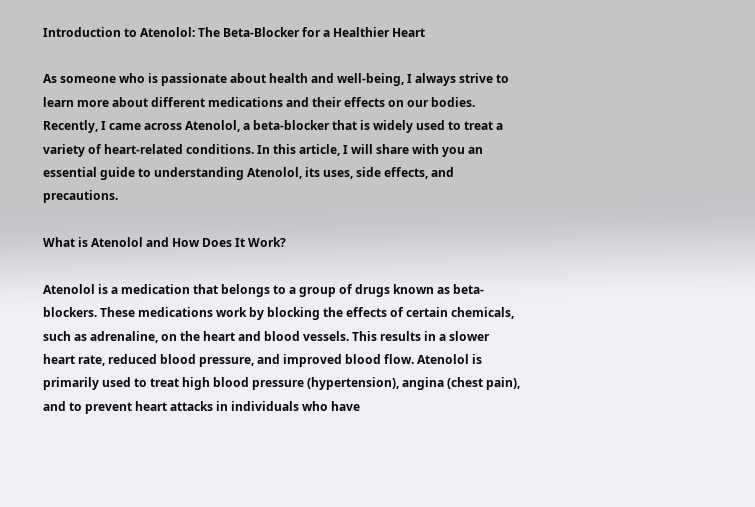Introduction to Atenolol: The Beta-Blocker for a Healthier Heart

As someone who is passionate about health and well-being, I always strive to learn more about different medications and their effects on our bodies. Recently, I came across Atenolol, a beta-blocker that is widely used to treat a variety of heart-related conditions. In this article, I will share with you an essential guide to understanding Atenolol, its uses, side effects, and precautions.

What is Atenolol and How Does It Work?

Atenolol is a medication that belongs to a group of drugs known as beta-blockers. These medications work by blocking the effects of certain chemicals, such as adrenaline, on the heart and blood vessels. This results in a slower heart rate, reduced blood pressure, and improved blood flow. Atenolol is primarily used to treat high blood pressure (hypertension), angina (chest pain), and to prevent heart attacks in individuals who have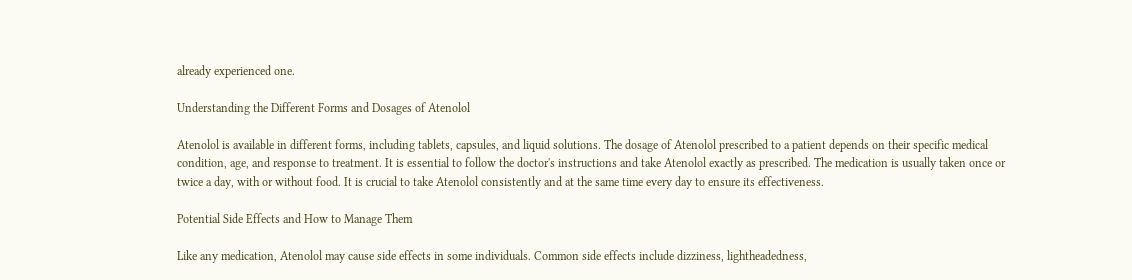already experienced one.

Understanding the Different Forms and Dosages of Atenolol

Atenolol is available in different forms, including tablets, capsules, and liquid solutions. The dosage of Atenolol prescribed to a patient depends on their specific medical condition, age, and response to treatment. It is essential to follow the doctor's instructions and take Atenolol exactly as prescribed. The medication is usually taken once or twice a day, with or without food. It is crucial to take Atenolol consistently and at the same time every day to ensure its effectiveness.

Potential Side Effects and How to Manage Them

Like any medication, Atenolol may cause side effects in some individuals. Common side effects include dizziness, lightheadedness,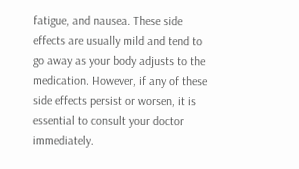fatigue, and nausea. These side effects are usually mild and tend to go away as your body adjusts to the medication. However, if any of these side effects persist or worsen, it is essential to consult your doctor immediately.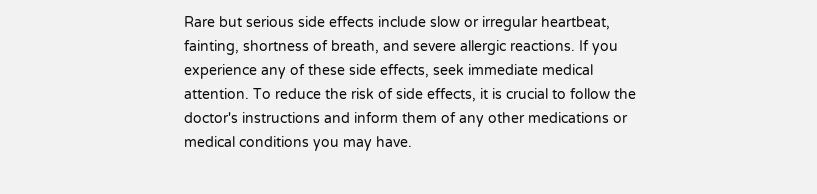Rare but serious side effects include slow or irregular heartbeat, fainting, shortness of breath, and severe allergic reactions. If you experience any of these side effects, seek immediate medical attention. To reduce the risk of side effects, it is crucial to follow the doctor's instructions and inform them of any other medications or medical conditions you may have.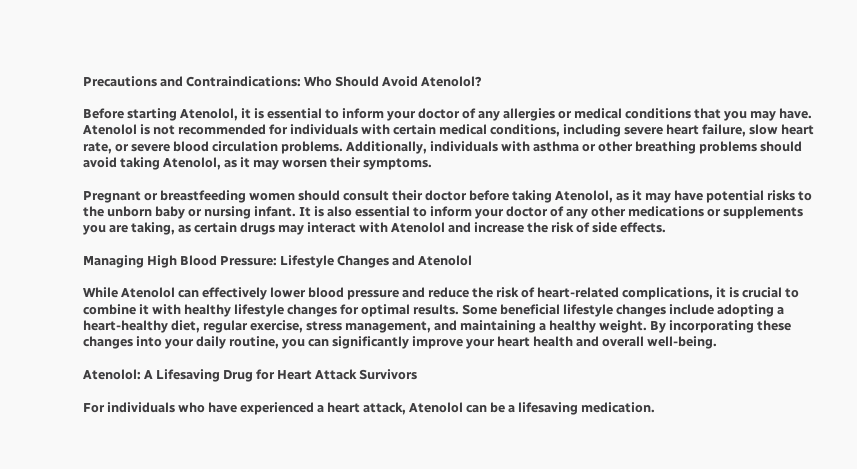Precautions and Contraindications: Who Should Avoid Atenolol?

Before starting Atenolol, it is essential to inform your doctor of any allergies or medical conditions that you may have. Atenolol is not recommended for individuals with certain medical conditions, including severe heart failure, slow heart rate, or severe blood circulation problems. Additionally, individuals with asthma or other breathing problems should avoid taking Atenolol, as it may worsen their symptoms.

Pregnant or breastfeeding women should consult their doctor before taking Atenolol, as it may have potential risks to the unborn baby or nursing infant. It is also essential to inform your doctor of any other medications or supplements you are taking, as certain drugs may interact with Atenolol and increase the risk of side effects.

Managing High Blood Pressure: Lifestyle Changes and Atenolol

While Atenolol can effectively lower blood pressure and reduce the risk of heart-related complications, it is crucial to combine it with healthy lifestyle changes for optimal results. Some beneficial lifestyle changes include adopting a heart-healthy diet, regular exercise, stress management, and maintaining a healthy weight. By incorporating these changes into your daily routine, you can significantly improve your heart health and overall well-being.

Atenolol: A Lifesaving Drug for Heart Attack Survivors

For individuals who have experienced a heart attack, Atenolol can be a lifesaving medication.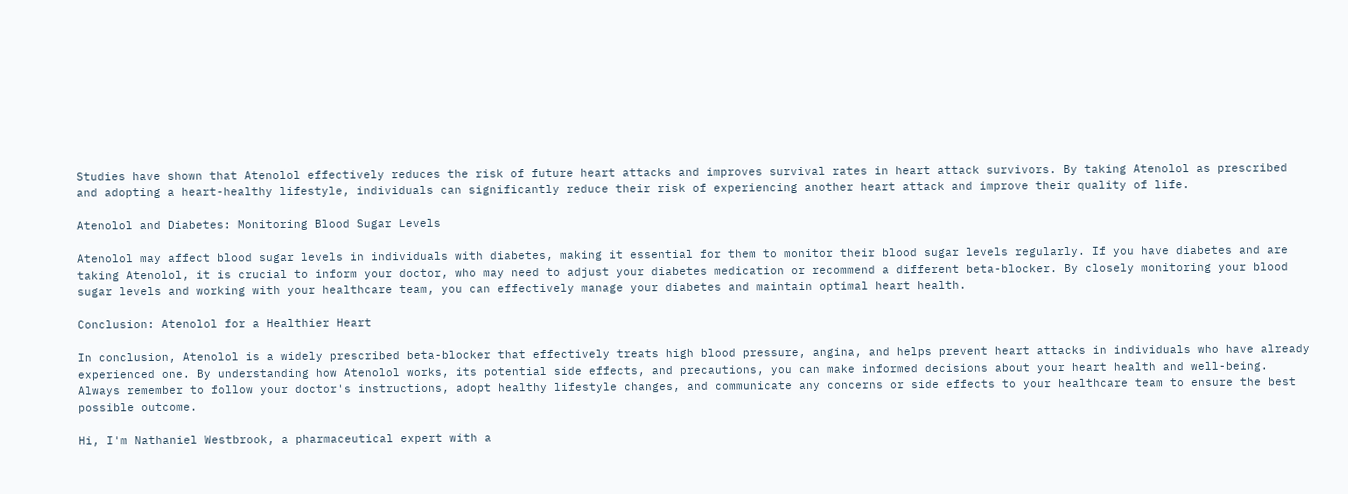Studies have shown that Atenolol effectively reduces the risk of future heart attacks and improves survival rates in heart attack survivors. By taking Atenolol as prescribed and adopting a heart-healthy lifestyle, individuals can significantly reduce their risk of experiencing another heart attack and improve their quality of life.

Atenolol and Diabetes: Monitoring Blood Sugar Levels

Atenolol may affect blood sugar levels in individuals with diabetes, making it essential for them to monitor their blood sugar levels regularly. If you have diabetes and are taking Atenolol, it is crucial to inform your doctor, who may need to adjust your diabetes medication or recommend a different beta-blocker. By closely monitoring your blood sugar levels and working with your healthcare team, you can effectively manage your diabetes and maintain optimal heart health.

Conclusion: Atenolol for a Healthier Heart

In conclusion, Atenolol is a widely prescribed beta-blocker that effectively treats high blood pressure, angina, and helps prevent heart attacks in individuals who have already experienced one. By understanding how Atenolol works, its potential side effects, and precautions, you can make informed decisions about your heart health and well-being. Always remember to follow your doctor's instructions, adopt healthy lifestyle changes, and communicate any concerns or side effects to your healthcare team to ensure the best possible outcome.

Hi, I'm Nathaniel Westbrook, a pharmaceutical expert with a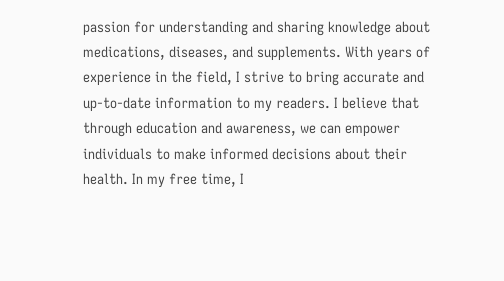passion for understanding and sharing knowledge about medications, diseases, and supplements. With years of experience in the field, I strive to bring accurate and up-to-date information to my readers. I believe that through education and awareness, we can empower individuals to make informed decisions about their health. In my free time, I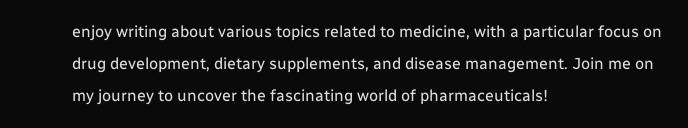enjoy writing about various topics related to medicine, with a particular focus on drug development, dietary supplements, and disease management. Join me on my journey to uncover the fascinating world of pharmaceuticals!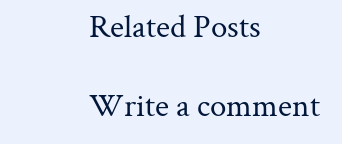Related Posts

Write a comment